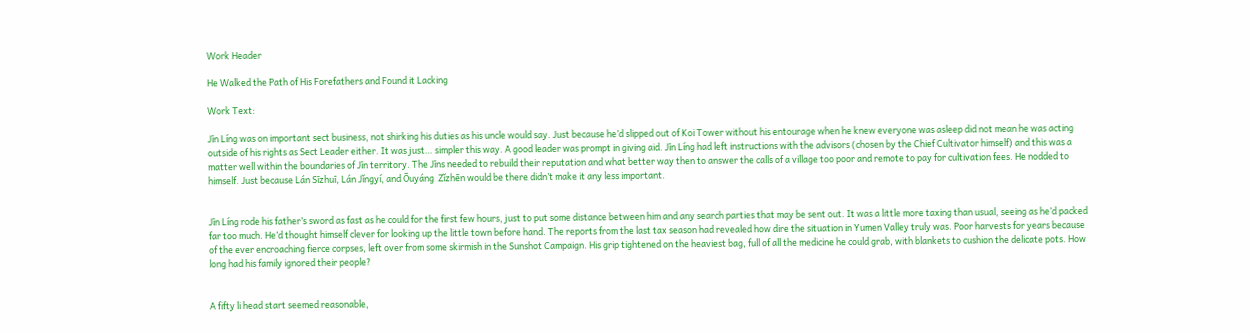Work Header

He Walked the Path of His Forefathers and Found it Lacking

Work Text:

Jīn Líng was on important sect business, not shirking his duties as his uncle would say. Just because he’d slipped out of Koi Tower without his entourage when he knew everyone was asleep did not mean he was acting outside of his rights as Sect Leader either. It was just… simpler this way. A good leader was prompt in giving aid. Jīn Líng had left instructions with the advisors (chosen by the Chief Cultivator himself) and this was a matter well within the boundaries of Jīn territory. The Jīns needed to rebuild their reputation and what better way then to answer the calls of a village too poor and remote to pay for cultivation fees. He nodded to himself. Just because Lán Sīzhuī, Lán Jǐngyí, and Ōuyáng  Zǐzhēn would be there didn’t make it any less important.


Jīn Líng rode his father’s sword as fast as he could for the first few hours, just to put some distance between him and any search parties that may be sent out. It was a little more taxing than usual, seeing as he’d packed far too much. He’d thought himself clever for looking up the little town before hand. The reports from the last tax season had revealed how dire the situation in Yumen Valley truly was. Poor harvests for years because of the ever encroaching fierce corpses, left over from some skirmish in the Sunshot Campaign. His grip tightened on the heaviest bag, full of all the medicine he could grab, with blankets to cushion the delicate pots. How long had his family ignored their people?


A fifty li head start seemed reasonable,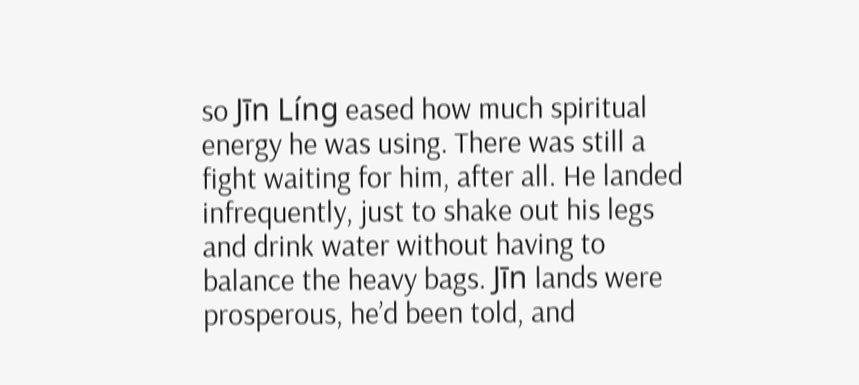so Jīn Líng eased how much spiritual energy he was using. There was still a fight waiting for him, after all. He landed infrequently, just to shake out his legs and drink water without having to balance the heavy bags. Jīn lands were prosperous, he’d been told, and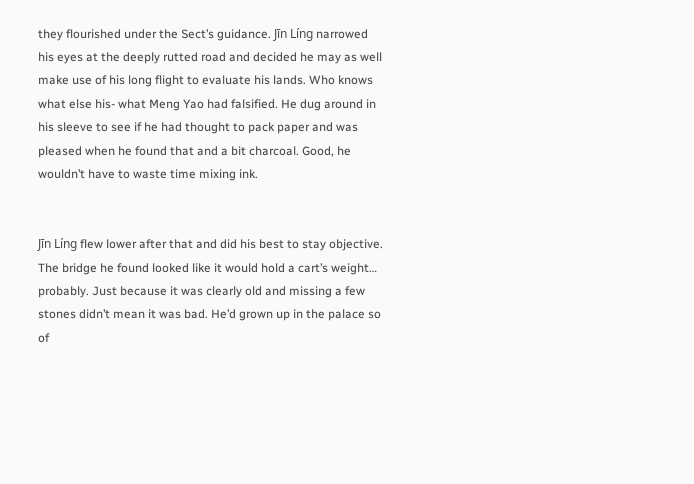they flourished under the Sect’s guidance. Jīn Líng narrowed his eyes at the deeply rutted road and decided he may as well make use of his long flight to evaluate his lands. Who knows what else his- what Meng Yao had falsified. He dug around in his sleeve to see if he had thought to pack paper and was pleased when he found that and a bit charcoal. Good, he wouldn’t have to waste time mixing ink.


Jīn Líng flew lower after that and did his best to stay objective. The bridge he found looked like it would hold a cart’s weight… probably. Just because it was clearly old and missing a few stones didn’t mean it was bad. He’d grown up in the palace so of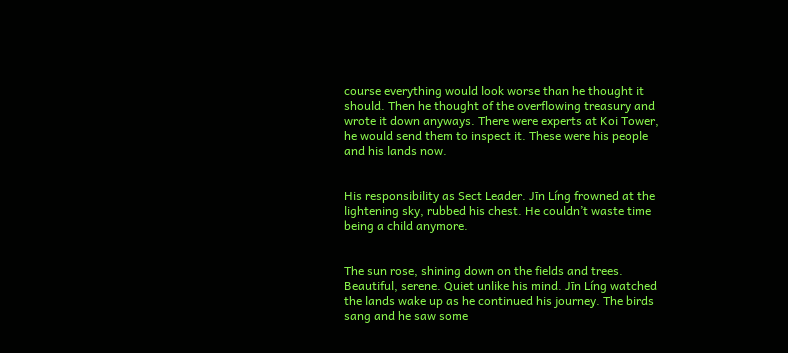course everything would look worse than he thought it should. Then he thought of the overflowing treasury and wrote it down anyways. There were experts at Koi Tower, he would send them to inspect it. These were his people and his lands now.


His responsibility as Sect Leader. Jīn Líng frowned at the lightening sky, rubbed his chest. He couldn’t waste time being a child anymore.


The sun rose, shining down on the fields and trees. Beautiful, serene. Quiet unlike his mind. Jīn Líng watched the lands wake up as he continued his journey. The birds sang and he saw some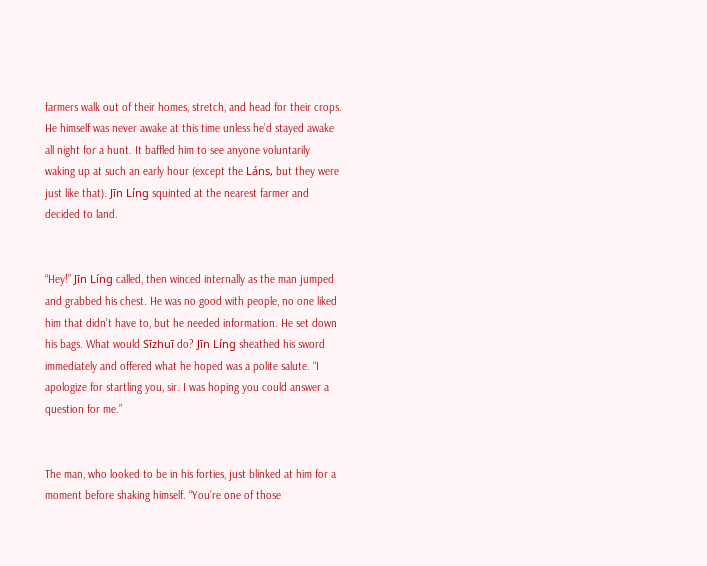farmers walk out of their homes, stretch, and head for their crops. He himself was never awake at this time unless he’d stayed awake all night for a hunt. It baffled him to see anyone voluntarily waking up at such an early hour (except the Láns, but they were just like that). Jīn Líng squinted at the nearest farmer and decided to land.


“Hey!” Jīn Líng called, then winced internally as the man jumped and grabbed his chest. He was no good with people, no one liked him that didn’t have to, but he needed information. He set down his bags. What would Sīzhuī do? Jīn Líng sheathed his sword immediately and offered what he hoped was a polite salute. “I apologize for startling you, sir. I was hoping you could answer a question for me.”


The man, who looked to be in his forties, just blinked at him for a moment before shaking himself. “You’re one of those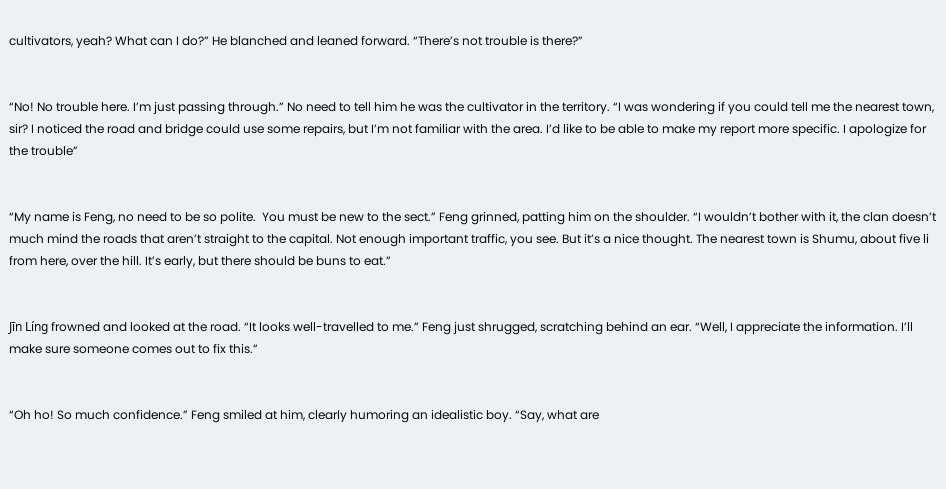cultivators, yeah? What can I do?” He blanched and leaned forward. “There’s not trouble is there?”


“No! No trouble here. I’m just passing through.” No need to tell him he was the cultivator in the territory. “I was wondering if you could tell me the nearest town, sir? I noticed the road and bridge could use some repairs, but I’m not familiar with the area. I’d like to be able to make my report more specific. I apologize for the trouble”


“My name is Feng, no need to be so polite.  You must be new to the sect.” Feng grinned, patting him on the shoulder. “I wouldn’t bother with it, the clan doesn’t much mind the roads that aren’t straight to the capital. Not enough important traffic, you see. But it’s a nice thought. The nearest town is Shumu, about five li from here, over the hill. It’s early, but there should be buns to eat.”


Jīn Líng frowned and looked at the road. “It looks well-travelled to me.” Feng just shrugged, scratching behind an ear. “Well, I appreciate the information. I’ll make sure someone comes out to fix this.”


“Oh ho! So much confidence.” Feng smiled at him, clearly humoring an idealistic boy. “Say, what are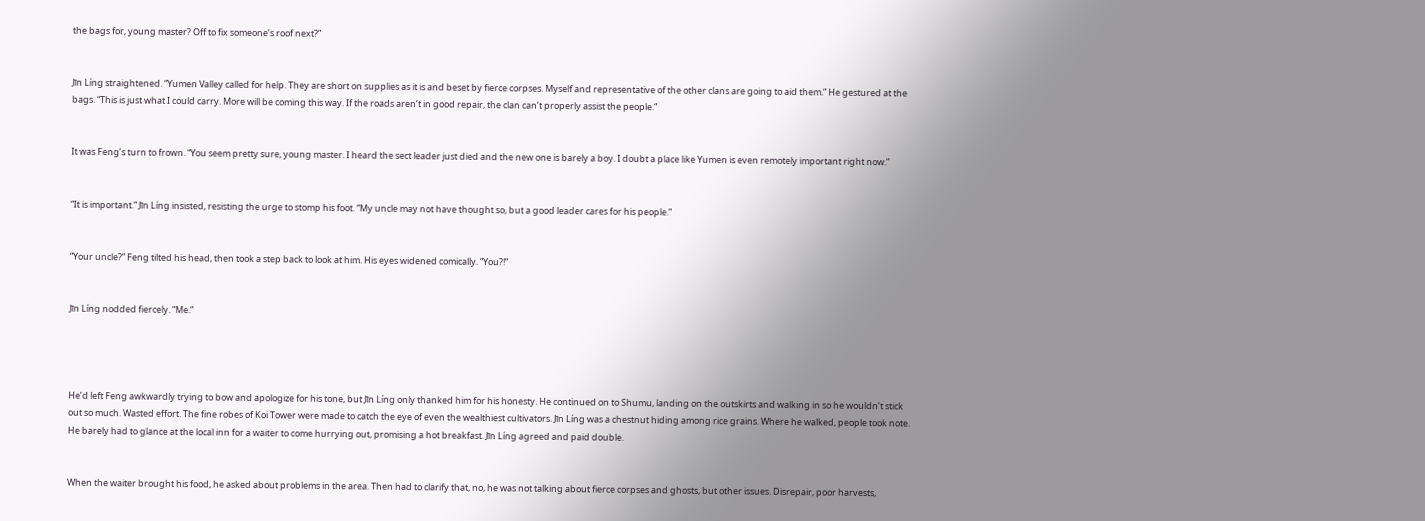the bags for, young master? Off to fix someone’s roof next?”


Jīn Líng straightened. “Yumen Valley called for help. They are short on supplies as it is and beset by fierce corpses. Myself and representative of the other clans are going to aid them.” He gestured at the bags. “This is just what I could carry. More will be coming this way. If the roads aren’t in good repair, the clan can’t properly assist the people.”


It was Feng’s turn to frown. “You seem pretty sure, young master. I heard the sect leader just died and the new one is barely a boy. I doubt a place like Yumen is even remotely important right now.”


“It is important.” Jīn Líng insisted, resisting the urge to stomp his foot. “My uncle may not have thought so, but a good leader cares for his people.”


“Your uncle?” Feng tilted his head, then took a step back to look at him. His eyes widened comically. “You?!”


Jīn Líng nodded fiercely. “Me.”




He’d left Feng awkwardly trying to bow and apologize for his tone, but Jīn Líng only thanked him for his honesty. He continued on to Shumu, landing on the outskirts and walking in so he wouldn’t stick out so much. Wasted effort. The fine robes of Koi Tower were made to catch the eye of even the wealthiest cultivators. Jīn Líng was a chestnut hiding among rice grains. Where he walked, people took note. He barely had to glance at the local inn for a waiter to come hurrying out, promising a hot breakfast. Jīn Líng agreed and paid double.


When the waiter brought his food, he asked about problems in the area. Then had to clarify that, no, he was not talking about fierce corpses and ghosts, but other issues. Disrepair, poor harvests,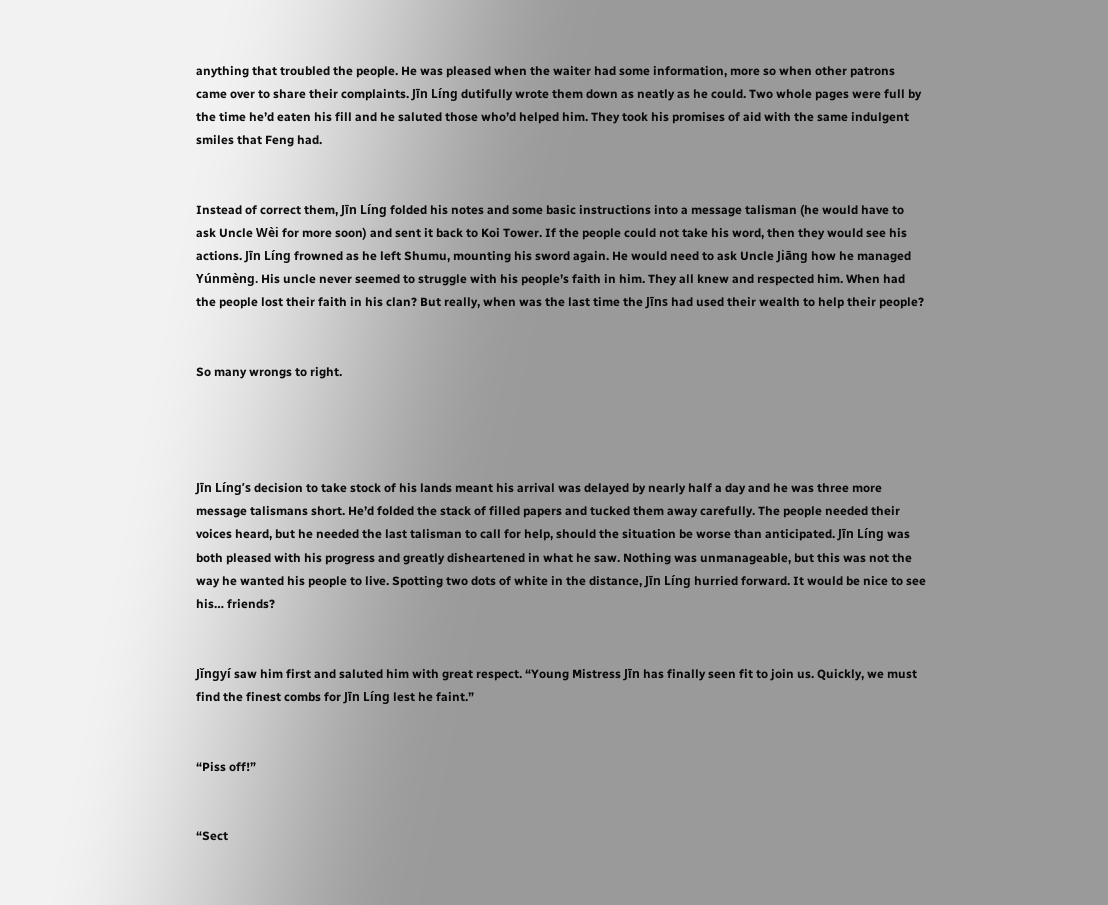anything that troubled the people. He was pleased when the waiter had some information, more so when other patrons came over to share their complaints. Jīn Líng dutifully wrote them down as neatly as he could. Two whole pages were full by the time he’d eaten his fill and he saluted those who’d helped him. They took his promises of aid with the same indulgent smiles that Feng had.


Instead of correct them, Jīn Líng folded his notes and some basic instructions into a message talisman (he would have to ask Uncle Wèi for more soon) and sent it back to Koi Tower. If the people could not take his word, then they would see his actions. Jīn Líng frowned as he left Shumu, mounting his sword again. He would need to ask Uncle Jiāng how he managed Yúnmèng. His uncle never seemed to struggle with his people’s faith in him. They all knew and respected him. When had the people lost their faith in his clan? But really, when was the last time the Jīns had used their wealth to help their people?


So many wrongs to right.




Jīn Líng’s decision to take stock of his lands meant his arrival was delayed by nearly half a day and he was three more message talismans short. He’d folded the stack of filled papers and tucked them away carefully. The people needed their voices heard, but he needed the last talisman to call for help, should the situation be worse than anticipated. Jīn Líng was both pleased with his progress and greatly disheartened in what he saw. Nothing was unmanageable, but this was not the way he wanted his people to live. Spotting two dots of white in the distance, Jīn Líng hurried forward. It would be nice to see his… friends?


Jǐngyí saw him first and saluted him with great respect. “Young Mistress Jīn has finally seen fit to join us. Quickly, we must find the finest combs for Jīn Líng lest he faint.”


“Piss off!”


“Sect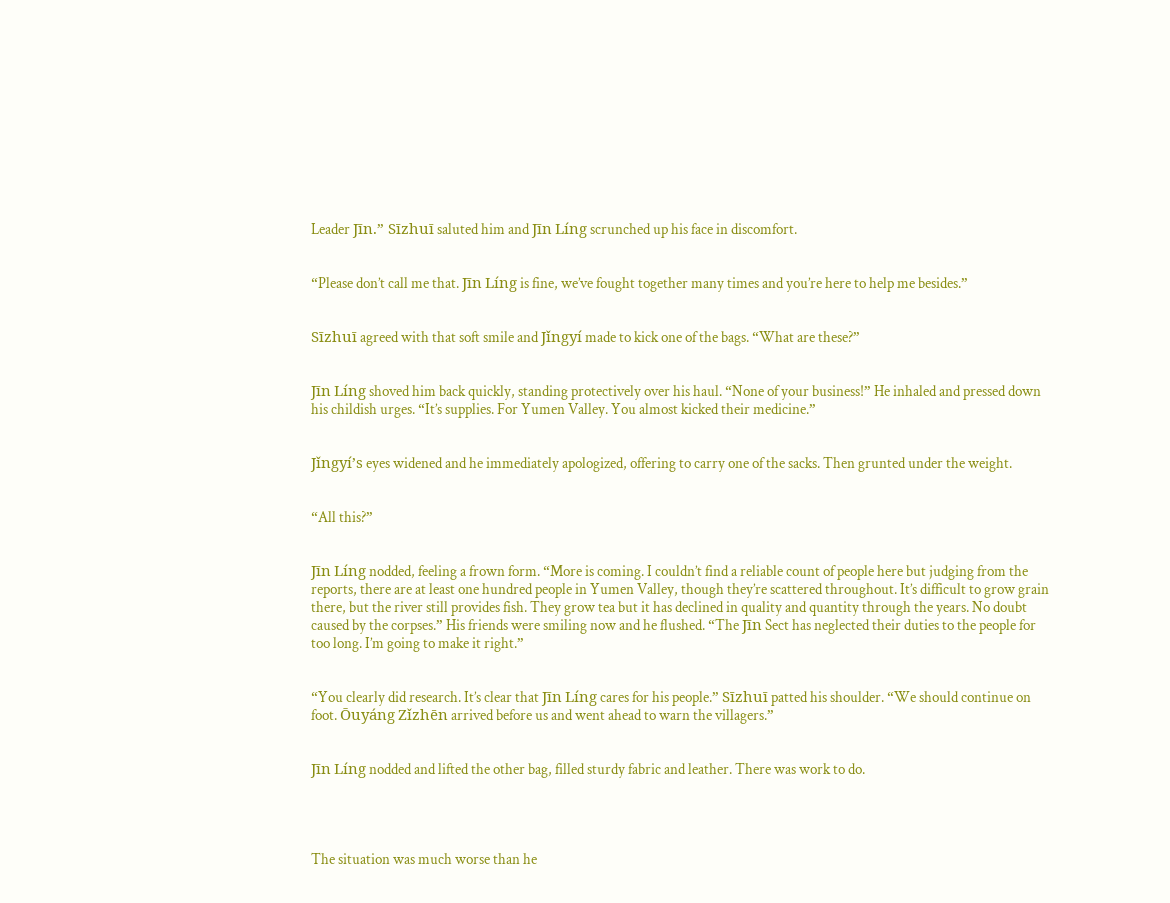Leader Jīn.” Sīzhuī saluted him and Jīn Líng scrunched up his face in discomfort.


“Please don’t call me that. Jīn Líng is fine, we’ve fought together many times and you’re here to help me besides.”


Sīzhuī agreed with that soft smile and Jǐngyí made to kick one of the bags. “What are these?”


Jīn Líng shoved him back quickly, standing protectively over his haul. “None of your business!” He inhaled and pressed down his childish urges. “It’s supplies. For Yumen Valley. You almost kicked their medicine.”


Jǐngyí’s eyes widened and he immediately apologized, offering to carry one of the sacks. Then grunted under the weight.


“All this?”


Jīn Líng nodded, feeling a frown form. “More is coming. I couldn’t find a reliable count of people here but judging from the reports, there are at least one hundred people in Yumen Valley, though they’re scattered throughout. It’s difficult to grow grain there, but the river still provides fish. They grow tea but it has declined in quality and quantity through the years. No doubt caused by the corpses.” His friends were smiling now and he flushed. “The Jīn Sect has neglected their duties to the people for too long. I’m going to make it right.”


“You clearly did research. It’s clear that Jīn Líng cares for his people.” Sīzhuī patted his shoulder. “We should continue on foot. Ōuyáng Zǐzhēn arrived before us and went ahead to warn the villagers.”


Jīn Líng nodded and lifted the other bag, filled sturdy fabric and leather. There was work to do.




The situation was much worse than he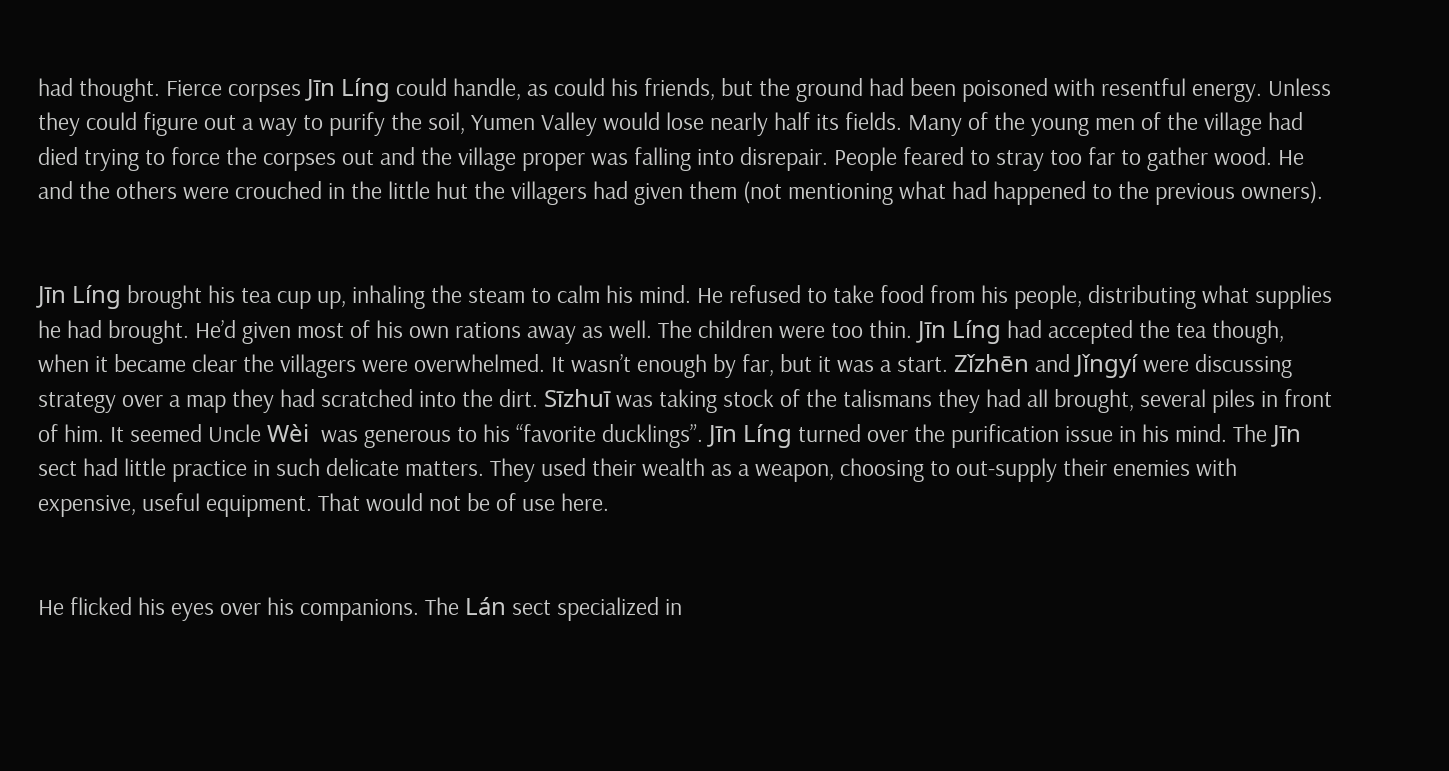had thought. Fierce corpses Jīn Líng could handle, as could his friends, but the ground had been poisoned with resentful energy. Unless they could figure out a way to purify the soil, Yumen Valley would lose nearly half its fields. Many of the young men of the village had died trying to force the corpses out and the village proper was falling into disrepair. People feared to stray too far to gather wood. He and the others were crouched in the little hut the villagers had given them (not mentioning what had happened to the previous owners).


Jīn Líng brought his tea cup up, inhaling the steam to calm his mind. He refused to take food from his people, distributing what supplies he had brought. He’d given most of his own rations away as well. The children were too thin. Jīn Líng had accepted the tea though, when it became clear the villagers were overwhelmed. It wasn’t enough by far, but it was a start. Zǐzhēn and Jǐngyí were discussing strategy over a map they had scratched into the dirt. Sīzhuī was taking stock of the talismans they had all brought, several piles in front of him. It seemed Uncle Wèi  was generous to his “favorite ducklings”. Jīn Líng turned over the purification issue in his mind. The Jīn sect had little practice in such delicate matters. They used their wealth as a weapon, choosing to out-supply their enemies with expensive, useful equipment. That would not be of use here.


He flicked his eyes over his companions. The Lán sect specialized in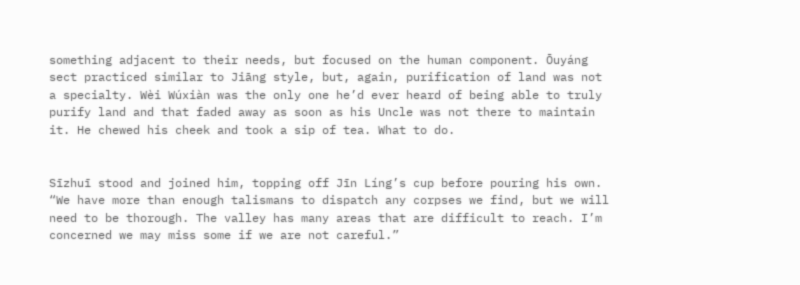something adjacent to their needs, but focused on the human component. Ōuyáng  sect practiced similar to Jiāng style, but, again, purification of land was not a specialty. Wèi Wúxiàn was the only one he’d ever heard of being able to truly purify land and that faded away as soon as his Uncle was not there to maintain it. He chewed his cheek and took a sip of tea. What to do.


Sīzhuī stood and joined him, topping off Jīn Líng’s cup before pouring his own. “We have more than enough talismans to dispatch any corpses we find, but we will need to be thorough. The valley has many areas that are difficult to reach. I’m concerned we may miss some if we are not careful.”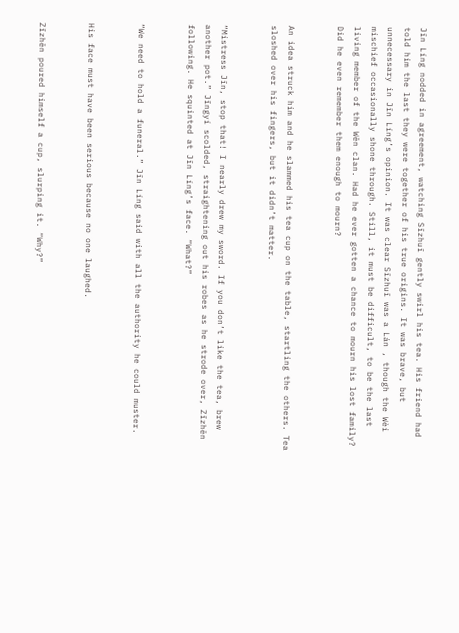Jīn Líng nodded in agreement, watching Sīzhuī gently swirl his tea. His friend had told him the last they were together of his true origins. It was brave, but unnecessary in Jīn Líng’s opinion. It was clear Sīzhuī was a Lán , though the Wèi  mischief occasionally shone through. Still, it must be difficult, to be the last living member of the Wēn clan. Had he ever gotten a chance to mourn his lost family? Did he even remember them enough to mourn?


An idea struck him and he slammed his tea cup on the table, startling the others. Tea sloshed over his fingers, but it didn’t matter.


“Mistress Jīn, stop that! I nearly drew my sword. If you don’t like the tea, brew another pot.” Jǐngyí scolded, straightening out his robes as he strode over, Zǐzhēn following. He squinted at Jīn Líng’s face. “What?”


“We need to hold a funeral.” Jīn Líng said with all the authority he could muster.


His face must have been serious because no one laughed.


Zǐzhēn poured himself a cup, slurping it. “Why?”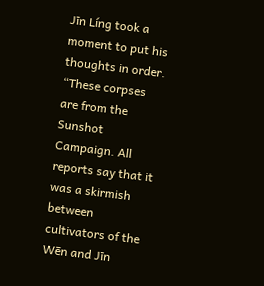Jīn Líng took a moment to put his thoughts in order. “These corpses are from the Sunshot Campaign. All reports say that it was a skirmish between cultivators of the Wēn and Jīn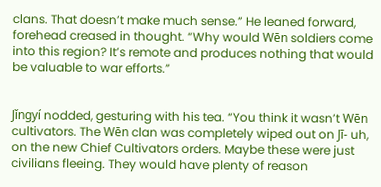clans. That doesn’t make much sense.” He leaned forward, forehead creased in thought. “Why would Wēn soldiers come into this region? It’s remote and produces nothing that would be valuable to war efforts.”


Jǐngyí nodded, gesturing with his tea. “You think it wasn’t Wēn cultivators. The Wēn clan was completely wiped out on Jī- uh, on the new Chief Cultivators orders. Maybe these were just civilians fleeing. They would have plenty of reason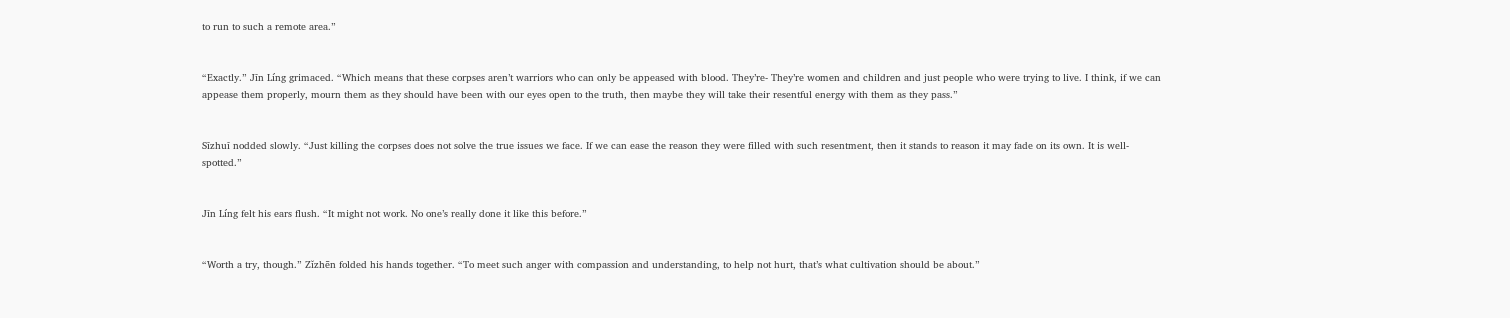to run to such a remote area.”


“Exactly.” Jīn Líng grimaced. “Which means that these corpses aren’t warriors who can only be appeased with blood. They’re- They’re women and children and just people who were trying to live. I think, if we can appease them properly, mourn them as they should have been with our eyes open to the truth, then maybe they will take their resentful energy with them as they pass.”


Sīzhuī nodded slowly. “Just killing the corpses does not solve the true issues we face. If we can ease the reason they were filled with such resentment, then it stands to reason it may fade on its own. It is well-spotted.”


Jīn Líng felt his ears flush. “It might not work. No one’s really done it like this before.”


“Worth a try, though.” Zǐzhēn folded his hands together. “To meet such anger with compassion and understanding, to help not hurt, that’s what cultivation should be about.”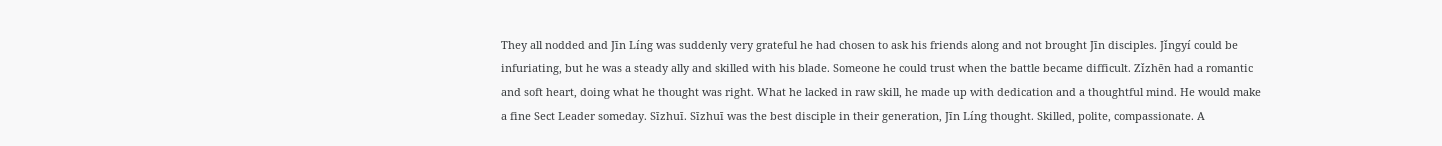They all nodded and Jīn Líng was suddenly very grateful he had chosen to ask his friends along and not brought Jīn disciples. Jǐngyí could be infuriating, but he was a steady ally and skilled with his blade. Someone he could trust when the battle became difficult. Zǐzhēn had a romantic and soft heart, doing what he thought was right. What he lacked in raw skill, he made up with dedication and a thoughtful mind. He would make a fine Sect Leader someday. Sīzhuī. Sīzhuī was the best disciple in their generation, Jīn Líng thought. Skilled, polite, compassionate. A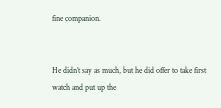fine companion.


He didn’t say as much, but he did offer to take first watch and put up the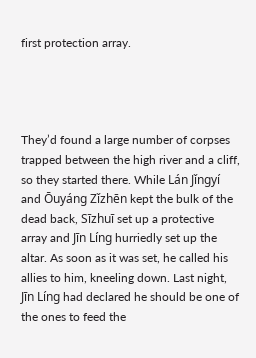first protection array.




They’d found a large number of corpses trapped between the high river and a cliff, so they started there. While Lán Jǐngyí and Ōuyáng Zǐzhēn kept the bulk of the dead back, Sīzhuī set up a protective array and Jīn Líng hurriedly set up the altar. As soon as it was set, he called his allies to him, kneeling down. Last night, Jīn Líng had declared he should be one of the ones to feed the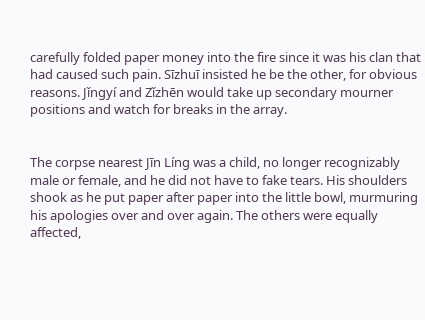carefully folded paper money into the fire since it was his clan that had caused such pain. Sīzhuī insisted he be the other, for obvious reasons. Jǐngyí and Zǐzhēn would take up secondary mourner positions and watch for breaks in the array.


The corpse nearest Jīn Líng was a child, no longer recognizably male or female, and he did not have to fake tears. His shoulders shook as he put paper after paper into the little bowl, murmuring his apologies over and over again. The others were equally affected,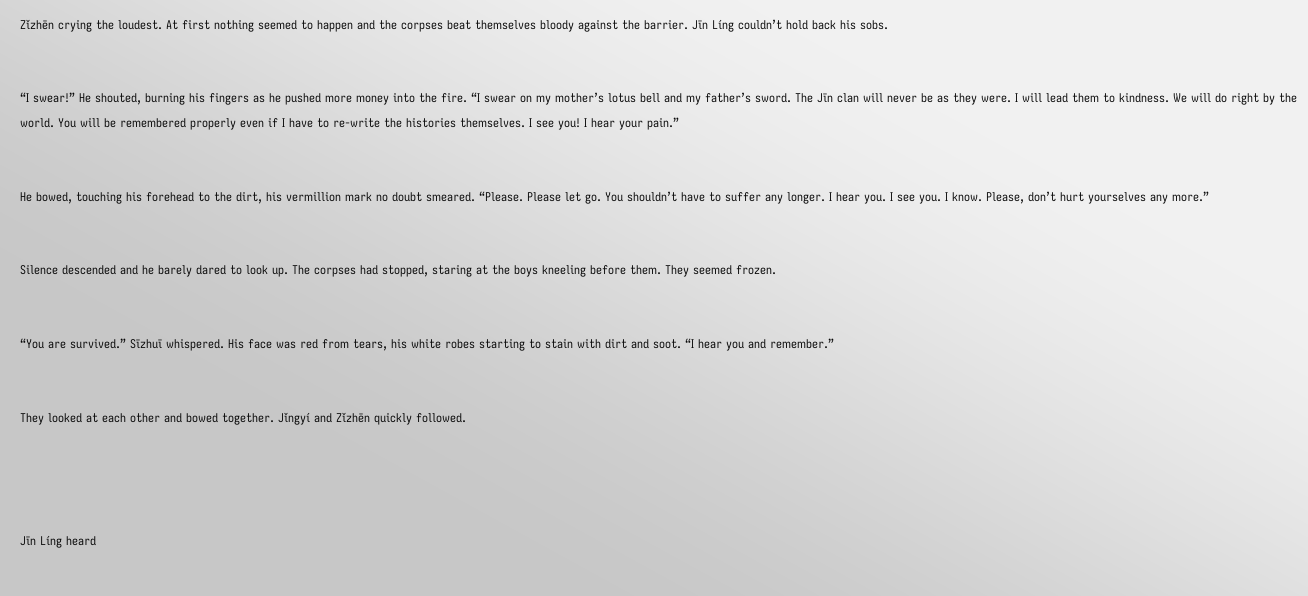Zǐzhēn crying the loudest. At first nothing seemed to happen and the corpses beat themselves bloody against the barrier. Jīn Líng couldn’t hold back his sobs.


“I swear!” He shouted, burning his fingers as he pushed more money into the fire. “I swear on my mother’s lotus bell and my father’s sword. The Jīn clan will never be as they were. I will lead them to kindness. We will do right by the world. You will be remembered properly even if I have to re-write the histories themselves. I see you! I hear your pain.”


He bowed, touching his forehead to the dirt, his vermillion mark no doubt smeared. “Please. Please let go. You shouldn’t have to suffer any longer. I hear you. I see you. I know. Please, don’t hurt yourselves any more.”


Silence descended and he barely dared to look up. The corpses had stopped, staring at the boys kneeling before them. They seemed frozen.


“You are survived.” Sīzhuī whispered. His face was red from tears, his white robes starting to stain with dirt and soot. “I hear you and remember.”


They looked at each other and bowed together. Jǐngyí and Zǐzhēn quickly followed.




Jīn Líng heard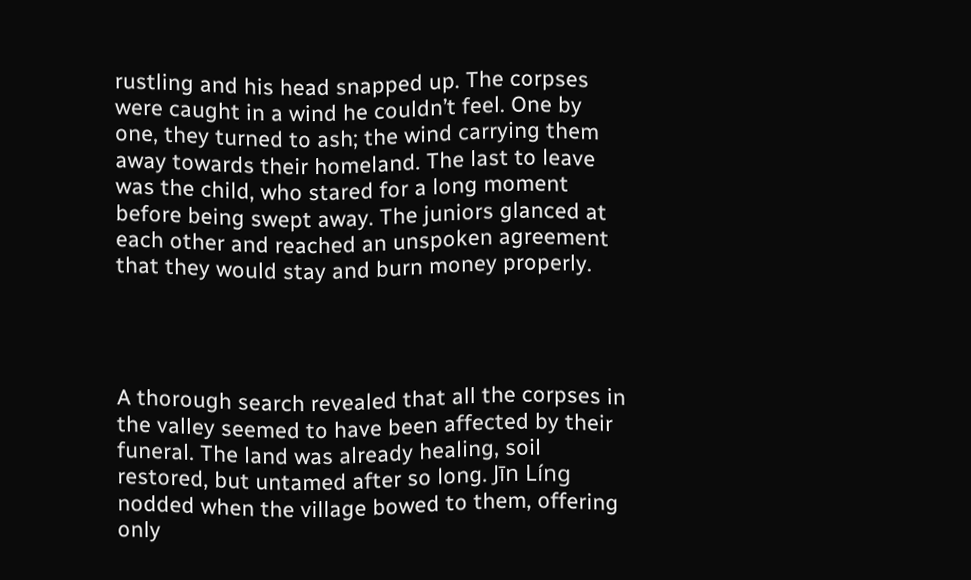rustling and his head snapped up. The corpses were caught in a wind he couldn’t feel. One by one, they turned to ash; the wind carrying them away towards their homeland. The last to leave was the child, who stared for a long moment before being swept away. The juniors glanced at each other and reached an unspoken agreement that they would stay and burn money properly.




A thorough search revealed that all the corpses in the valley seemed to have been affected by their funeral. The land was already healing, soil restored, but untamed after so long. Jīn Líng nodded when the village bowed to them, offering only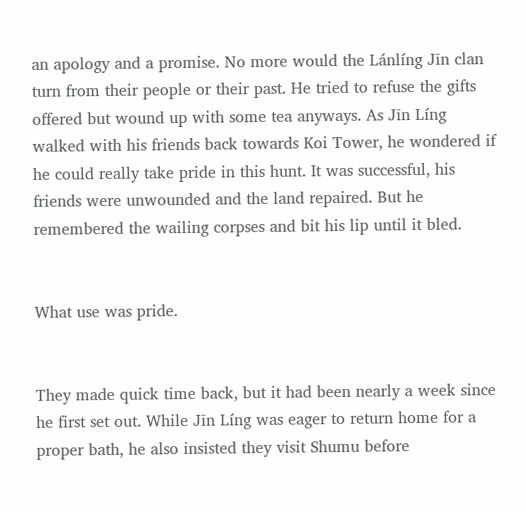an apology and a promise. No more would the Lánlíng Jīn clan turn from their people or their past. He tried to refuse the gifts offered but wound up with some tea anyways. As Jīn Líng walked with his friends back towards Koi Tower, he wondered if he could really take pride in this hunt. It was successful, his friends were unwounded and the land repaired. But he remembered the wailing corpses and bit his lip until it bled.


What use was pride.


They made quick time back, but it had been nearly a week since he first set out. While Jīn Líng was eager to return home for a proper bath, he also insisted they visit Shumu before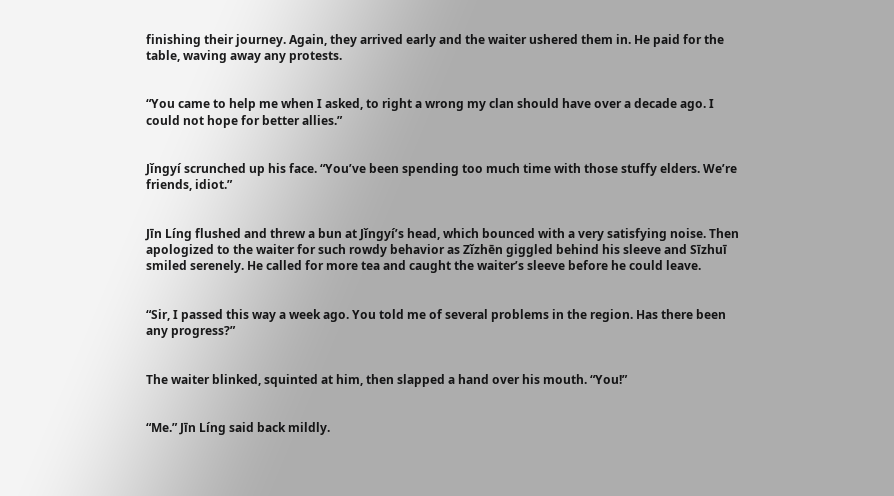finishing their journey. Again, they arrived early and the waiter ushered them in. He paid for the table, waving away any protests.


“You came to help me when I asked, to right a wrong my clan should have over a decade ago. I could not hope for better allies.”


Jǐngyí scrunched up his face. “You’ve been spending too much time with those stuffy elders. We’re friends, idiot.”


Jīn Líng flushed and threw a bun at Jǐngyí’s head, which bounced with a very satisfying noise. Then apologized to the waiter for such rowdy behavior as Zǐzhēn giggled behind his sleeve and Sīzhuī smiled serenely. He called for more tea and caught the waiter’s sleeve before he could leave.


“Sir, I passed this way a week ago. You told me of several problems in the region. Has there been any progress?”


The waiter blinked, squinted at him, then slapped a hand over his mouth. “You!”


“Me.” Jīn Líng said back mildly.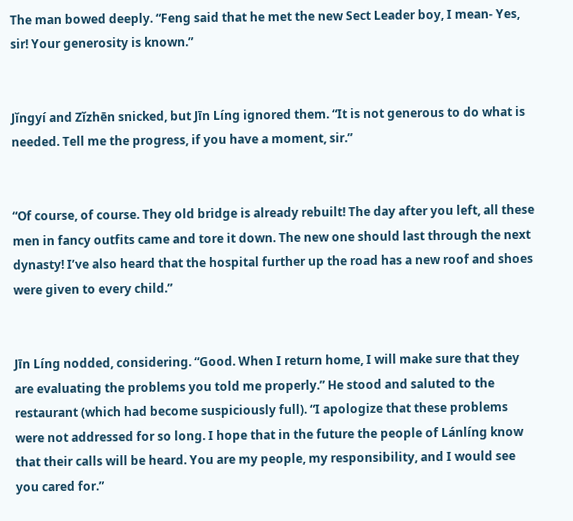The man bowed deeply. “Feng said that he met the new Sect Leader boy, I mean- Yes, sir! Your generosity is known.”


Jǐngyí and Zǐzhēn snicked, but Jīn Líng ignored them. “It is not generous to do what is needed. Tell me the progress, if you have a moment, sir.”


“Of course, of course. They old bridge is already rebuilt! The day after you left, all these men in fancy outfits came and tore it down. The new one should last through the next dynasty! I’ve also heard that the hospital further up the road has a new roof and shoes were given to every child.”


Jīn Líng nodded, considering. “Good. When I return home, I will make sure that they are evaluating the problems you told me properly.” He stood and saluted to the restaurant (which had become suspiciously full). “I apologize that these problems were not addressed for so long. I hope that in the future the people of Lánlíng know that their calls will be heard. You are my people, my responsibility, and I would see you cared for.”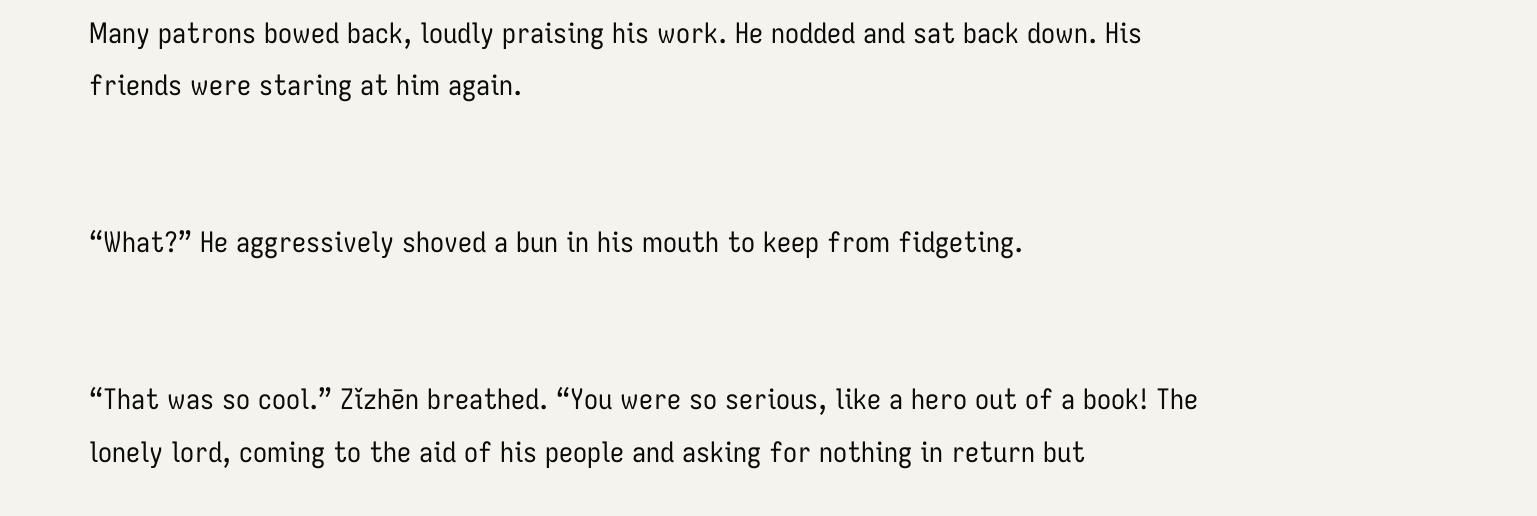Many patrons bowed back, loudly praising his work. He nodded and sat back down. His friends were staring at him again.


“What?” He aggressively shoved a bun in his mouth to keep from fidgeting.


“That was so cool.” Zǐzhēn breathed. “You were so serious, like a hero out of a book! The lonely lord, coming to the aid of his people and asking for nothing in return but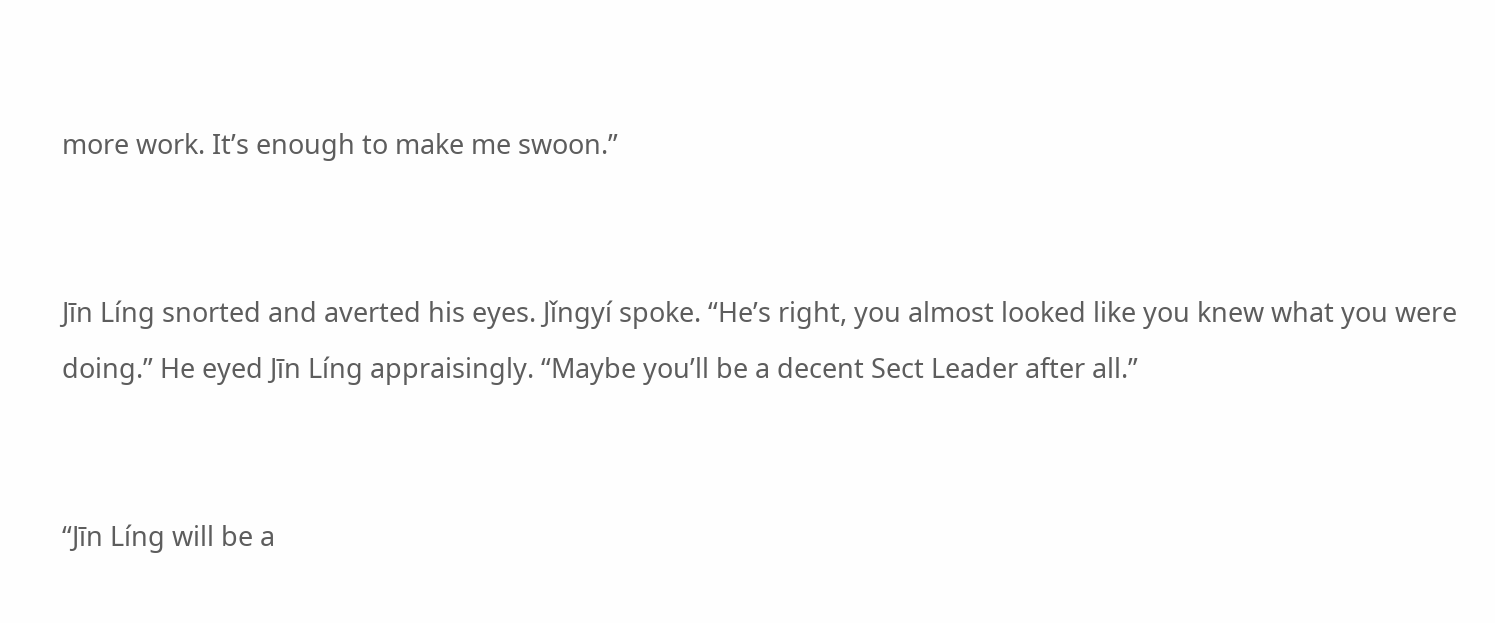more work. It’s enough to make me swoon.”


Jīn Líng snorted and averted his eyes. Jǐngyí spoke. “He’s right, you almost looked like you knew what you were doing.” He eyed Jīn Líng appraisingly. “Maybe you’ll be a decent Sect Leader after all.”


“Jīn Líng will be a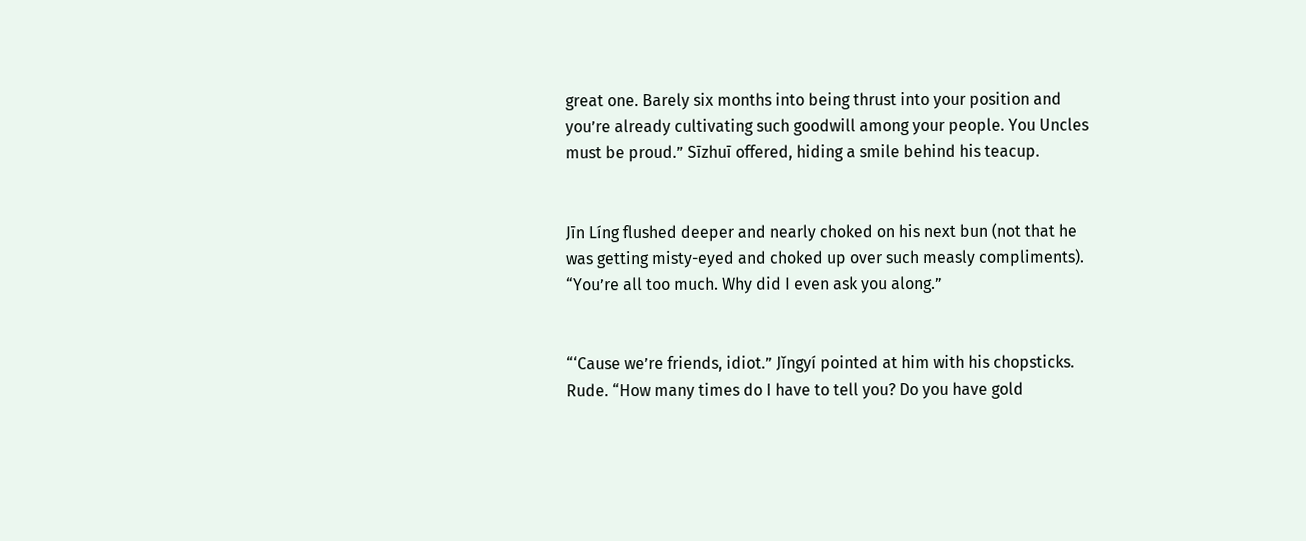great one. Barely six months into being thrust into your position and you’re already cultivating such goodwill among your people. You Uncles must be proud.” Sīzhuī offered, hiding a smile behind his teacup.


Jīn Líng flushed deeper and nearly choked on his next bun (not that he was getting misty-eyed and choked up over such measly compliments). “You’re all too much. Why did I even ask you along.”


“‘Cause we’re friends, idiot.” Jǐngyí pointed at him with his chopsticks. Rude. “How many times do I have to tell you? Do you have gold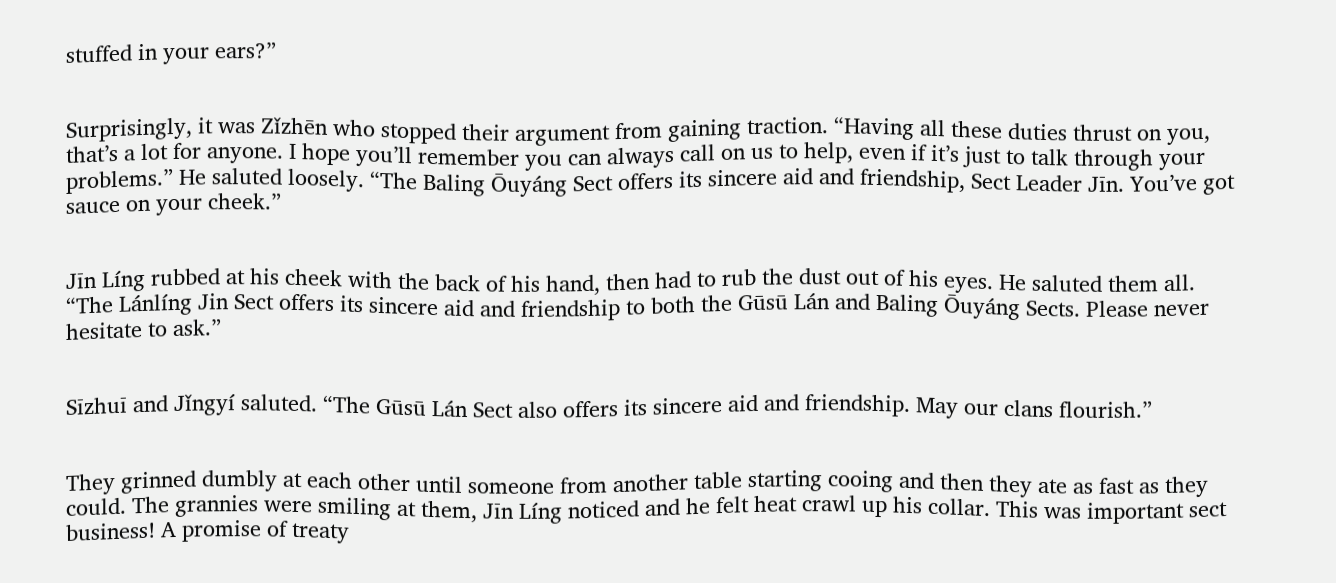stuffed in your ears?”


Surprisingly, it was Zǐzhēn who stopped their argument from gaining traction. “Having all these duties thrust on you, that’s a lot for anyone. I hope you’ll remember you can always call on us to help, even if it’s just to talk through your problems.” He saluted loosely. “The Baling Ōuyáng Sect offers its sincere aid and friendship, Sect Leader Jīn. You’ve got sauce on your cheek.”


Jīn Líng rubbed at his cheek with the back of his hand, then had to rub the dust out of his eyes. He saluted them all. “The Lánlíng Jin Sect offers its sincere aid and friendship to both the Gūsū Lán and Baling Ōuyáng Sects. Please never hesitate to ask.”


Sīzhuī and Jǐngyí saluted. “The Gūsū Lán Sect also offers its sincere aid and friendship. May our clans flourish.”


They grinned dumbly at each other until someone from another table starting cooing and then they ate as fast as they could. The grannies were smiling at them, Jīn Líng noticed and he felt heat crawl up his collar. This was important sect business! A promise of treaty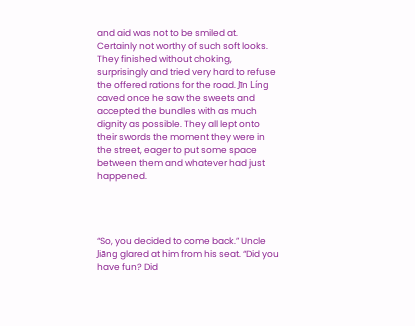and aid was not to be smiled at. Certainly not worthy of such soft looks. They finished without choking, surprisingly and tried very hard to refuse the offered rations for the road. Jīn Líng caved once he saw the sweets and accepted the bundles with as much dignity as possible. They all lept onto their swords the moment they were in the street, eager to put some space between them and whatever had just happened.




“So, you decided to come back.” Uncle Jiāng glared at him from his seat. “Did you have fun? Did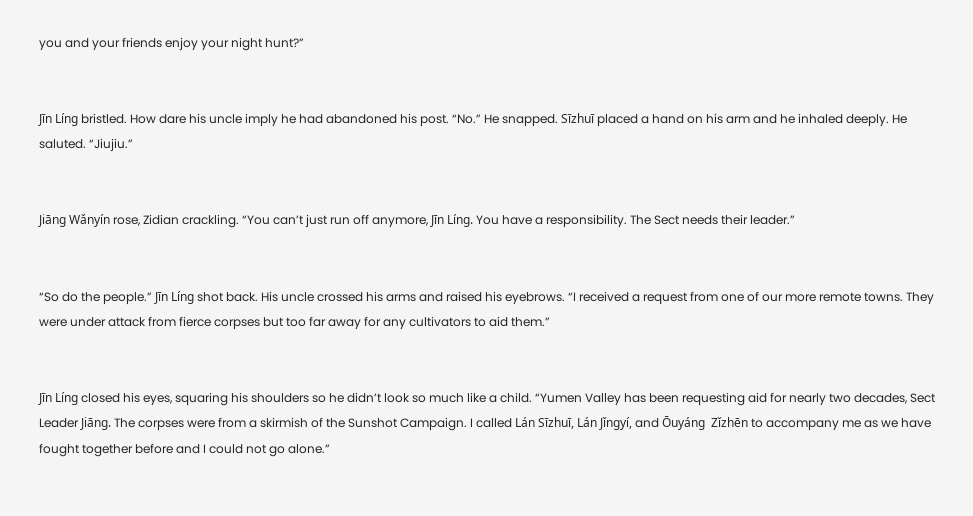you and your friends enjoy your night hunt?”


Jīn Líng bristled. How dare his uncle imply he had abandoned his post. “No.” He snapped. Sīzhuī placed a hand on his arm and he inhaled deeply. He saluted. “Jiujiu.”


Jiāng Wǎnyín rose, Zidian crackling. “You can’t just run off anymore, Jīn Líng. You have a responsibility. The Sect needs their leader.”


“So do the people.” Jīn Líng shot back. His uncle crossed his arms and raised his eyebrows. “I received a request from one of our more remote towns. They were under attack from fierce corpses but too far away for any cultivators to aid them.”


Jīn Líng closed his eyes, squaring his shoulders so he didn’t look so much like a child. “Yumen Valley has been requesting aid for nearly two decades, Sect Leader Jiāng. The corpses were from a skirmish of the Sunshot Campaign. I called Lán Sīzhuī, Lán Jǐngyí, and Ōuyáng  Zǐzhēn to accompany me as we have fought together before and I could not go alone.”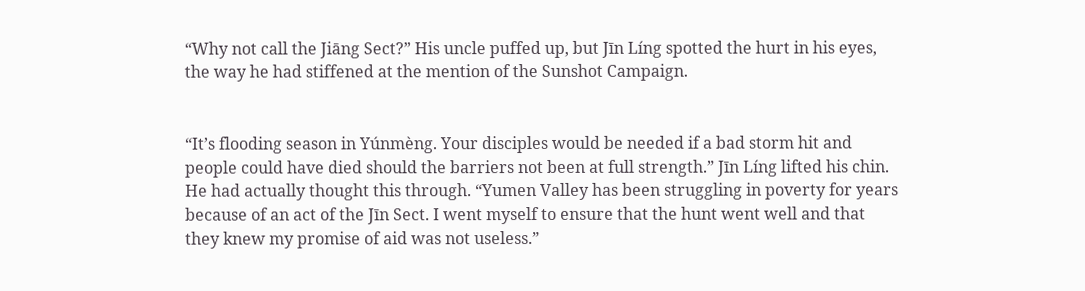“Why not call the Jiāng Sect?” His uncle puffed up, but Jīn Líng spotted the hurt in his eyes, the way he had stiffened at the mention of the Sunshot Campaign.


“It’s flooding season in Yúnmèng. Your disciples would be needed if a bad storm hit and people could have died should the barriers not been at full strength.” Jīn Líng lifted his chin. He had actually thought this through. “Yumen Valley has been struggling in poverty for years because of an act of the Jīn Sect. I went myself to ensure that the hunt went well and that they knew my promise of aid was not useless.”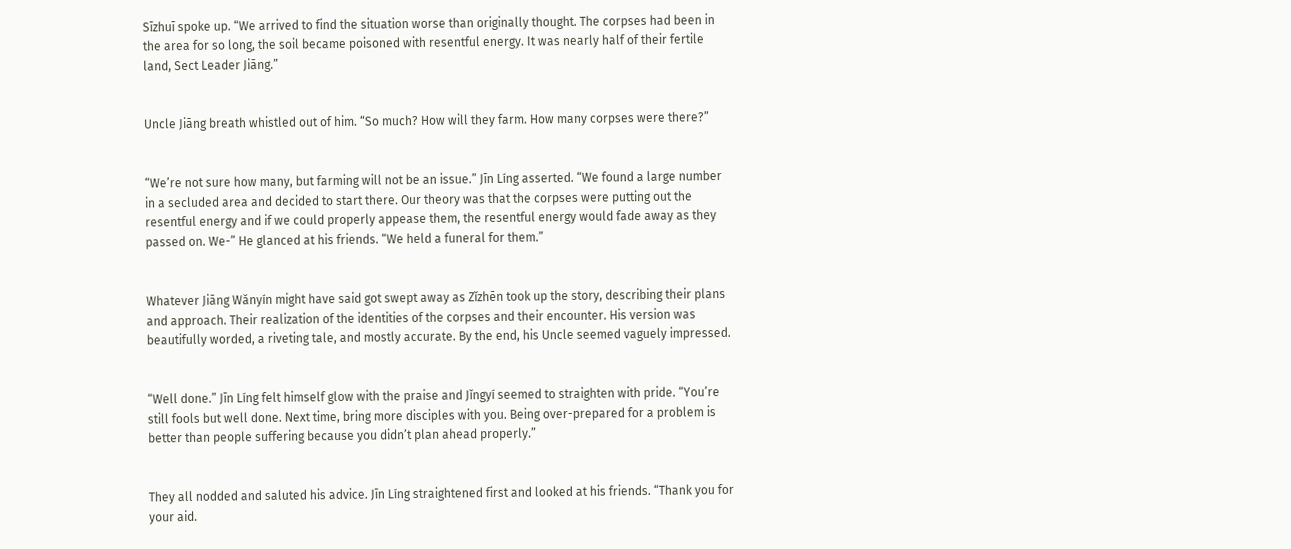Sīzhuī spoke up. “We arrived to find the situation worse than originally thought. The corpses had been in the area for so long, the soil became poisoned with resentful energy. It was nearly half of their fertile land, Sect Leader Jiāng.”


Uncle Jiāng breath whistled out of him. “So much? How will they farm. How many corpses were there?”


“We’re not sure how many, but farming will not be an issue.” Jīn Líng asserted. “We found a large number in a secluded area and decided to start there. Our theory was that the corpses were putting out the resentful energy and if we could properly appease them, the resentful energy would fade away as they passed on. We-” He glanced at his friends. “We held a funeral for them.”


Whatever Jiāng Wǎnyín might have said got swept away as Zǐzhēn took up the story, describing their plans and approach. Their realization of the identities of the corpses and their encounter. His version was beautifully worded, a riveting tale, and mostly accurate. By the end, his Uncle seemed vaguely impressed.


“Well done.” Jīn Líng felt himself glow with the praise and Jǐngyí seemed to straighten with pride. “You’re still fools but well done. Next time, bring more disciples with you. Being over-prepared for a problem is better than people suffering because you didn’t plan ahead properly.”


They all nodded and saluted his advice. Jīn Líng straightened first and looked at his friends. “Thank you for your aid.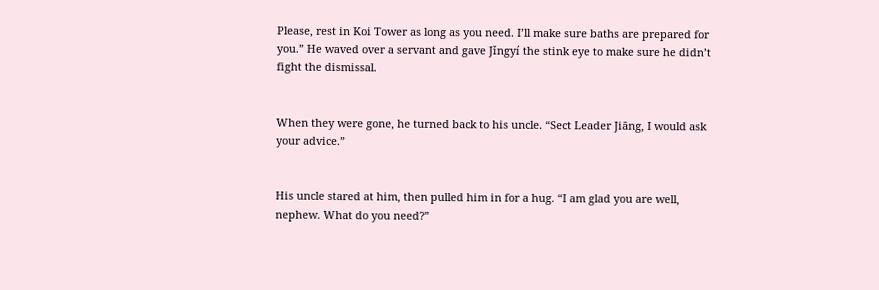Please, rest in Koi Tower as long as you need. I’ll make sure baths are prepared for you.” He waved over a servant and gave Jǐngyí the stink eye to make sure he didn’t fight the dismissal.


When they were gone, he turned back to his uncle. “Sect Leader Jiāng, I would ask your advice.”


His uncle stared at him, then pulled him in for a hug. “I am glad you are well, nephew. What do you need?”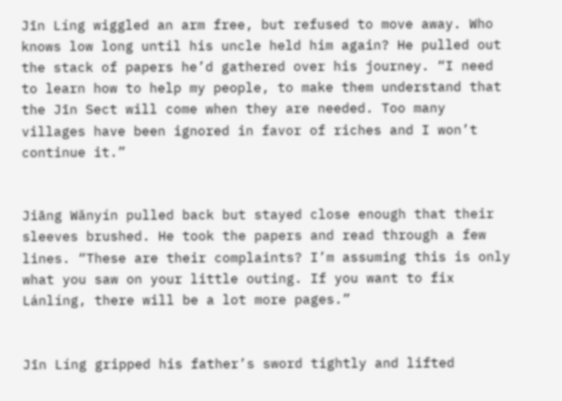Jīn Líng wiggled an arm free, but refused to move away. Who knows low long until his uncle held him again? He pulled out the stack of papers he’d gathered over his journey. “I need to learn how to help my people, to make them understand that the Jīn Sect will come when they are needed. Too many villages have been ignored in favor of riches and I won’t continue it.”


Jiāng Wǎnyín pulled back but stayed close enough that their sleeves brushed. He took the papers and read through a few lines. “These are their complaints? I’m assuming this is only what you saw on your little outing. If you want to fix Lánlíng, there will be a lot more pages.”


Jīn Líng gripped his father’s sword tightly and lifted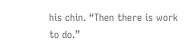his chin. “Then there is work to do.”